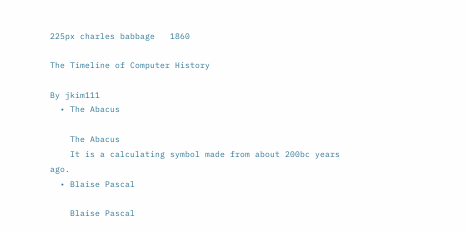225px charles babbage   1860

The Timeline of Computer History

By jkim111
  • The Abacus

    The Abacus
    It is a calculating symbol made from about 200bc years ago.
  • Blaise Pascal

    Blaise Pascal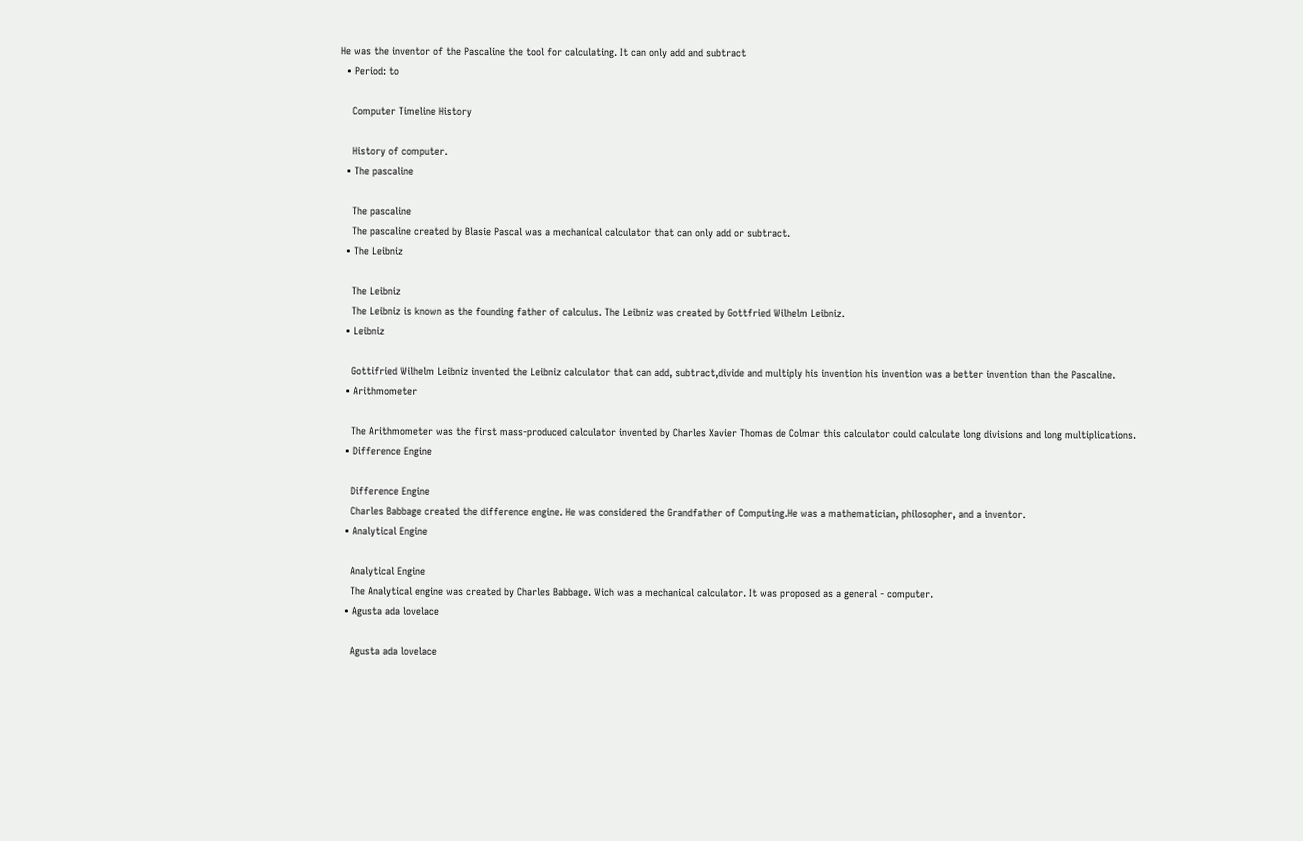He was the inventor of the Pascaline the tool for calculating. It can only add and subtract
  • Period: to

    Computer Timeline History

    History of computer.
  • The pascaline

    The pascaline
    The pascaline created by Blasie Pascal was a mechanical calculator that can only add or subtract.
  • The Leibniz

    The Leibniz
    The Leibniz is known as the founding father of calculus. The Leibniz was created by Gottfried Wilhelm Leibniz.
  • Leibniz

    Gottifried Wilhelm Leibniz invented the Leibniz calculator that can add, subtract,divide and multiply his invention his invention was a better invention than the Pascaline.
  • Arithmometer

    The Arithmometer was the first mass-produced calculator invented by Charles Xavier Thomas de Colmar this calculator could calculate long divisions and long multiplications.
  • Difference Engine

    Difference Engine
    Charles Babbage created the difference engine. He was considered the Grandfather of Computing.He was a mathematician, philosopher, and a inventor.
  • Analytical Engine

    Analytical Engine
    The Analytical engine was created by Charles Babbage. Wich was a mechanical calculator. It was proposed as a general - computer.
  • Agusta ada lovelace

    Agusta ada lovelace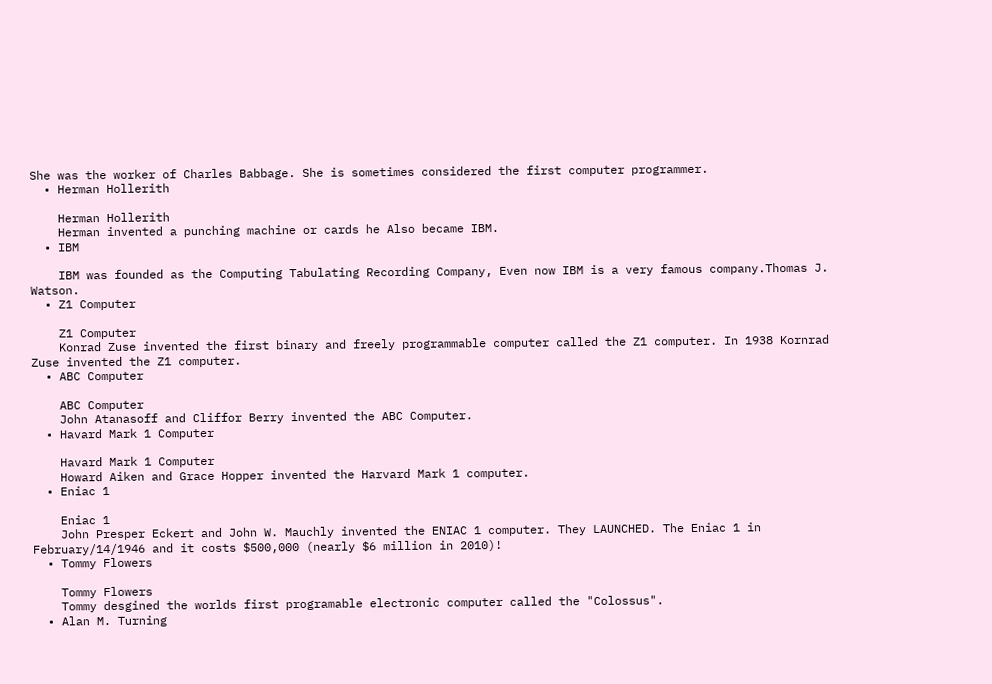She was the worker of Charles Babbage. She is sometimes considered the first computer programmer.
  • Herman Hollerith

    Herman Hollerith
    Herman invented a punching machine or cards he Also became IBM.
  • IBM

    IBM was founded as the Computing Tabulating Recording Company, Even now IBM is a very famous company.Thomas J. Watson.
  • Z1 Computer

    Z1 Computer
    Konrad Zuse invented the first binary and freely programmable computer called the Z1 computer. In 1938 Kornrad Zuse invented the Z1 computer.
  • ABC Computer

    ABC Computer
    John Atanasoff and Cliffor Berry invented the ABC Computer.
  • Havard Mark 1 Computer

    Havard Mark 1 Computer
    Howard Aiken and Grace Hopper invented the Harvard Mark 1 computer.
  • Eniac 1

    Eniac 1
    John Presper Eckert and John W. Mauchly invented the ENIAC 1 computer. They LAUNCHED. The Eniac 1 in February/14/1946 and it costs $500,000 (nearly $6 million in 2010)!
  • Tommy Flowers

    Tommy Flowers
    Tommy desgined the worlds first programable electronic computer called the "Colossus".
  • Alan M. Turning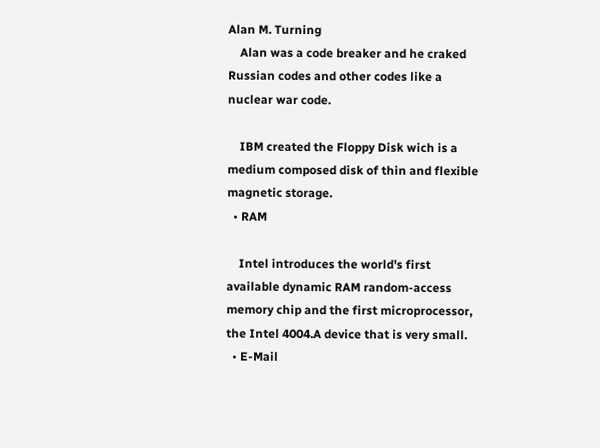Alan M. Turning
    Alan was a code breaker and he craked Russian codes and other codes like a nuclear war code.

    IBM created the Floppy Disk wich is a medium composed disk of thin and flexible magnetic storage.
  • RAM

    Intel introduces the world's first available dynamic RAM random-access memory chip and the first microprocessor, the Intel 4004.A device that is very small.
  • E-Mail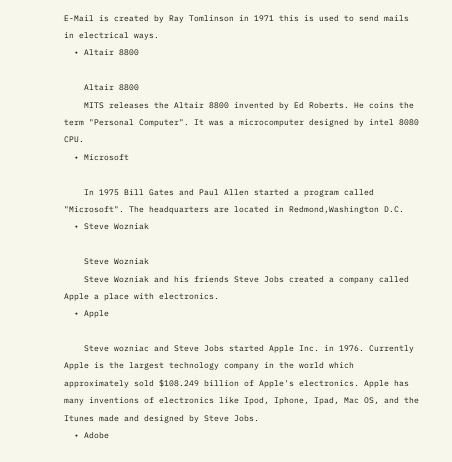E-Mail is created by Ray Tomlinson in 1971 this is used to send mails in electrical ways.
  • Altair 8800

    Altair 8800
    MITS releases the Altair 8800 invented by Ed Roberts. He coins the term "Personal Computer". It was a microcomputer designed by intel 8080 CPU.
  • Microsoft

    In 1975 Bill Gates and Paul Allen started a program called "Microsoft". The headquarters are located in Redmond,Washington D.C.
  • Steve Wozniak

    Steve Wozniak
    Steve Wozniak and his friends Steve Jobs created a company called Apple a place with electronics.
  • Apple

    Steve wozniac and Steve Jobs started Apple Inc. in 1976. Currently Apple is the largest technology company in the world which approximately sold $108.249 billion of Apple's electronics. Apple has many inventions of electronics like Ipod, Iphone, Ipad, Mac OS, and the Itunes made and designed by Steve Jobs.
  • Adobe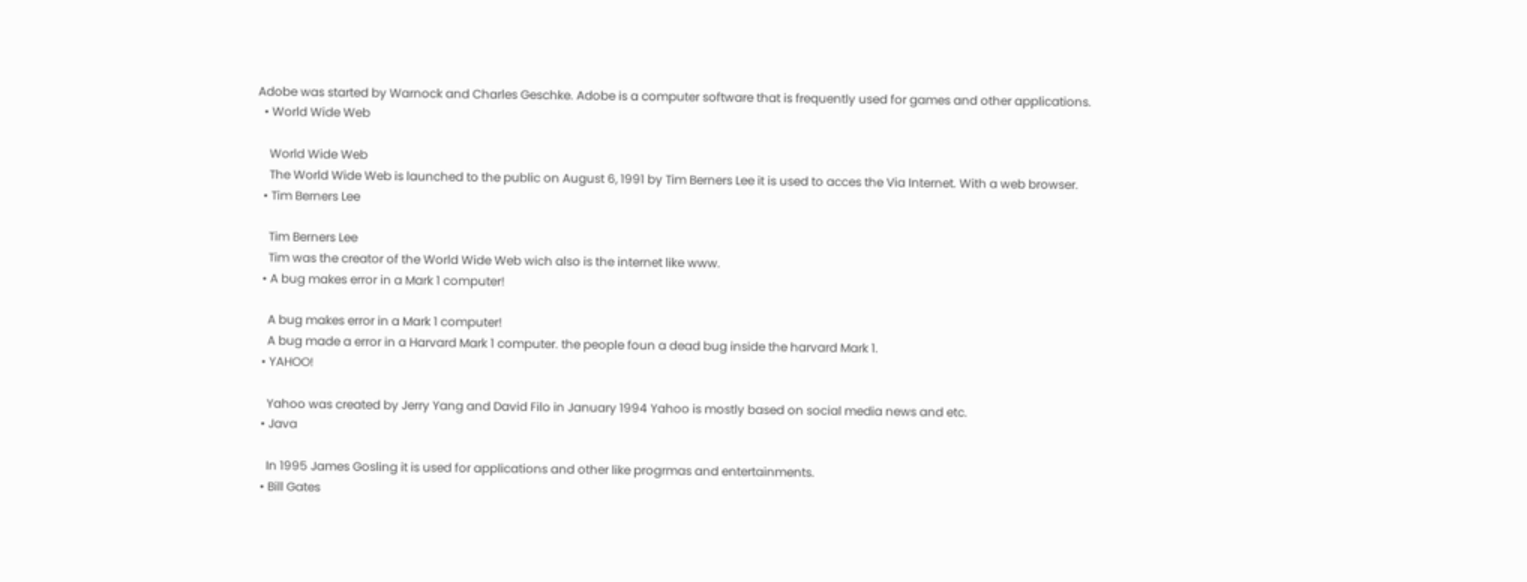Adobe was started by Warnock and Charles Geschke. Adobe is a computer software that is frequently used for games and other applications.
  • World Wide Web

    World Wide Web
    The World Wide Web is launched to the public on August 6, 1991 by Tim Berners Lee it is used to acces the Via Internet. With a web browser.
  • Tim Berners Lee

    Tim Berners Lee
    Tim was the creator of the World Wide Web wich also is the internet like www.
  • A bug makes error in a Mark 1 computer!

    A bug makes error in a Mark 1 computer!
    A bug made a error in a Harvard Mark 1 computer. the people foun a dead bug inside the harvard Mark 1.
  • YAHOO!

    Yahoo was created by Jerry Yang and David Filo in January 1994 Yahoo is mostly based on social media news and etc.
  • Java

    In 1995 James Gosling it is used for applications and other like progrmas and entertainments.
  • Bill Gates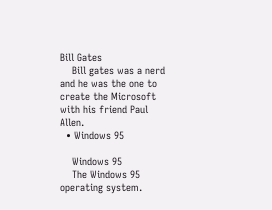Bill Gates
    Bill gates was a nerd and he was the one to create the Microsoft with his friend Paul Allen.
  • Windows 95

    Windows 95
    The Windows 95 operating system.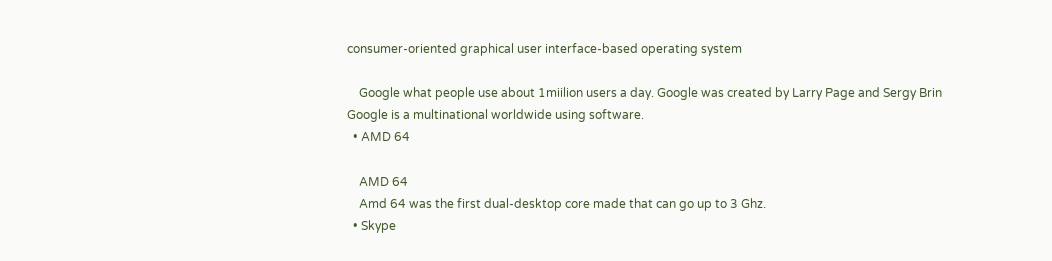consumer-oriented graphical user interface-based operating system

    Google what people use about 1miilion users a day. Google was created by Larry Page and Sergy Brin Google is a multinational worldwide using software.
  • AMD 64

    AMD 64
    Amd 64 was the first dual-desktop core made that can go up to 3 Ghz.
  • Skype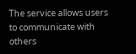The service allows users to communicate with others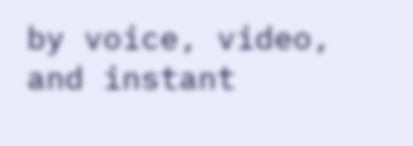by voice, video, and instant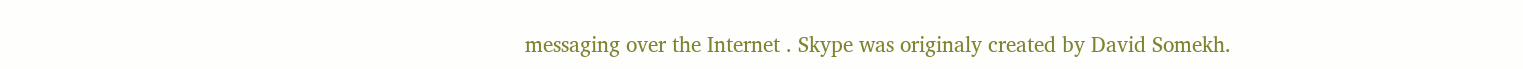messaging over the Internet . Skype was originaly created by David Somekh.